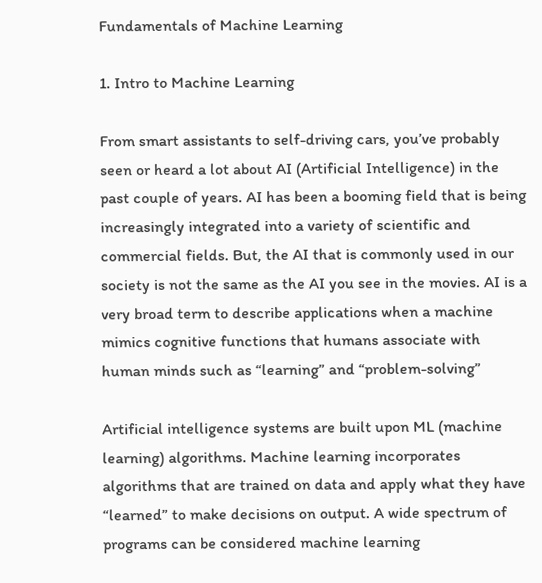Fundamentals of Machine Learning

1. Intro to Machine Learning

From smart assistants to self-driving cars, you’ve probably seen or heard a lot about AI (Artificial Intelligence) in the past couple of years. AI has been a booming field that is being increasingly integrated into a variety of scientific and commercial fields. But, the AI that is commonly used in our society is not the same as the AI you see in the movies. AI is a very broad term to describe applications when a machine mimics cognitive functions that humans associate with human minds such as “learning” and “problem-solving”

Artificial intelligence systems are built upon ML (machine learning) algorithms. Machine learning incorporates algorithms that are trained on data and apply what they have “learned” to make decisions on output. A wide spectrum of programs can be considered machine learning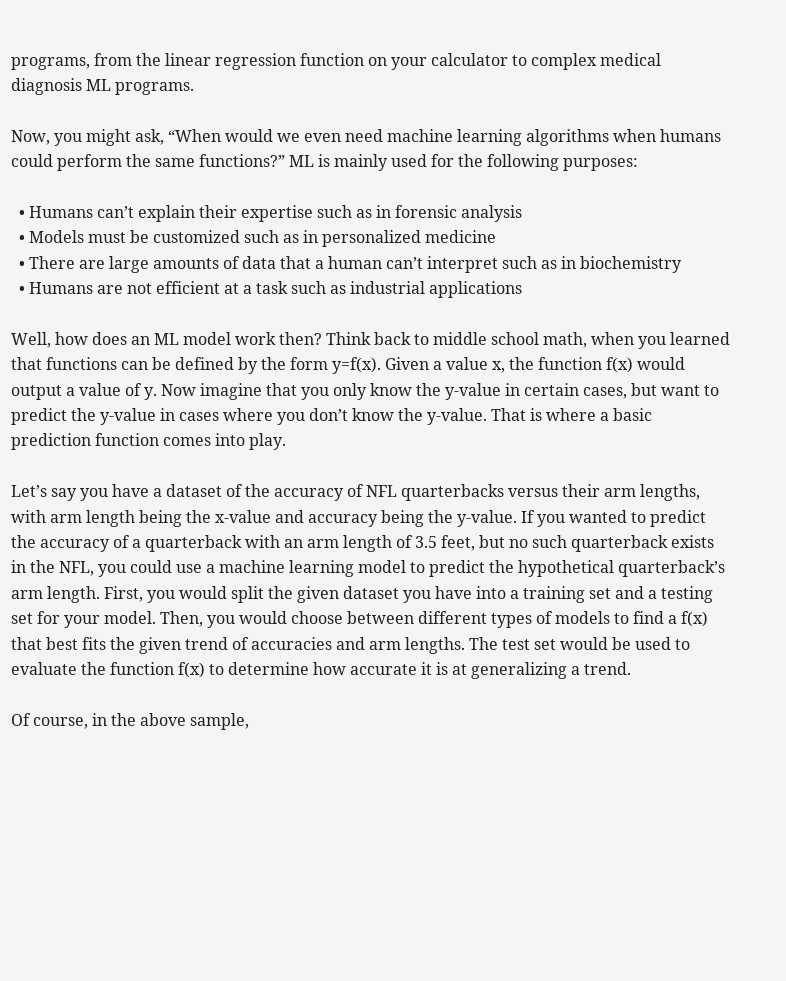programs, from the linear regression function on your calculator to complex medical diagnosis ML programs.

Now, you might ask, “When would we even need machine learning algorithms when humans could perform the same functions?” ML is mainly used for the following purposes:

  • Humans can’t explain their expertise such as in forensic analysis
  • Models must be customized such as in personalized medicine
  • There are large amounts of data that a human can’t interpret such as in biochemistry
  • Humans are not efficient at a task such as industrial applications

Well, how does an ML model work then? Think back to middle school math, when you learned that functions can be defined by the form y=f(x). Given a value x, the function f(x) would output a value of y. Now imagine that you only know the y-value in certain cases, but want to predict the y-value in cases where you don’t know the y-value. That is where a basic prediction function comes into play.

Let’s say you have a dataset of the accuracy of NFL quarterbacks versus their arm lengths, with arm length being the x-value and accuracy being the y-value. If you wanted to predict the accuracy of a quarterback with an arm length of 3.5 feet, but no such quarterback exists in the NFL, you could use a machine learning model to predict the hypothetical quarterback’s arm length. First, you would split the given dataset you have into a training set and a testing set for your model. Then, you would choose between different types of models to find a f(x) that best fits the given trend of accuracies and arm lengths. The test set would be used to evaluate the function f(x) to determine how accurate it is at generalizing a trend.

Of course, in the above sample,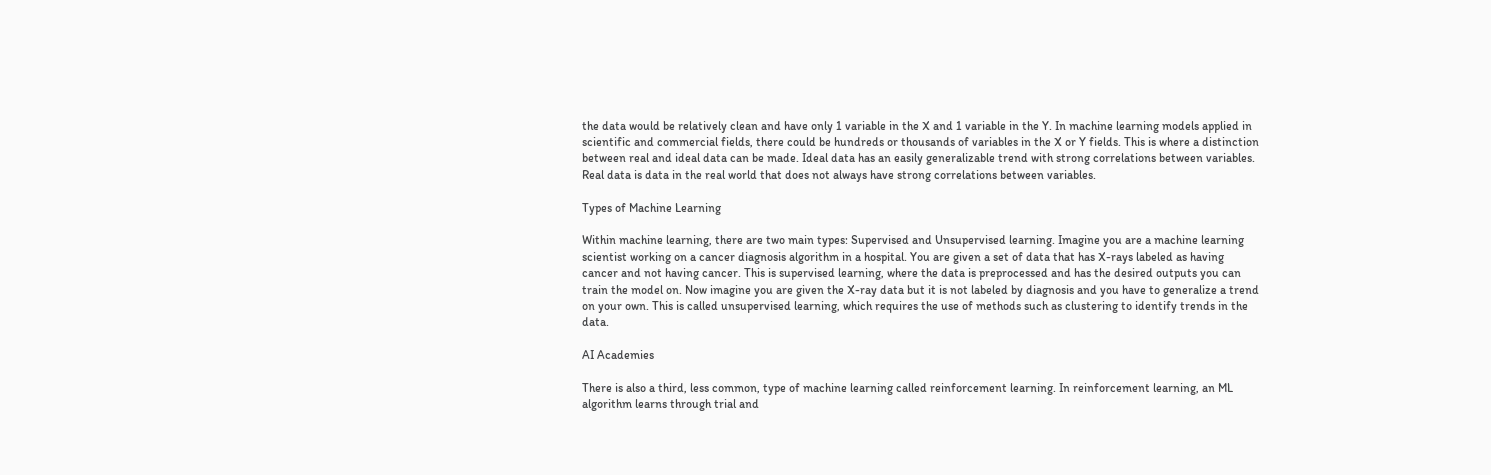the data would be relatively clean and have only 1 variable in the X and 1 variable in the Y. In machine learning models applied in scientific and commercial fields, there could be hundreds or thousands of variables in the X or Y fields. This is where a distinction between real and ideal data can be made. Ideal data has an easily generalizable trend with strong correlations between variables. Real data is data in the real world that does not always have strong correlations between variables.

Types of Machine Learning

Within machine learning, there are two main types: Supervised and Unsupervised learning. Imagine you are a machine learning scientist working on a cancer diagnosis algorithm in a hospital. You are given a set of data that has X-rays labeled as having cancer and not having cancer. This is supervised learning, where the data is preprocessed and has the desired outputs you can train the model on. Now imagine you are given the X-ray data but it is not labeled by diagnosis and you have to generalize a trend on your own. This is called unsupervised learning, which requires the use of methods such as clustering to identify trends in the data.

AI Academies

There is also a third, less common, type of machine learning called reinforcement learning. In reinforcement learning, an ML algorithm learns through trial and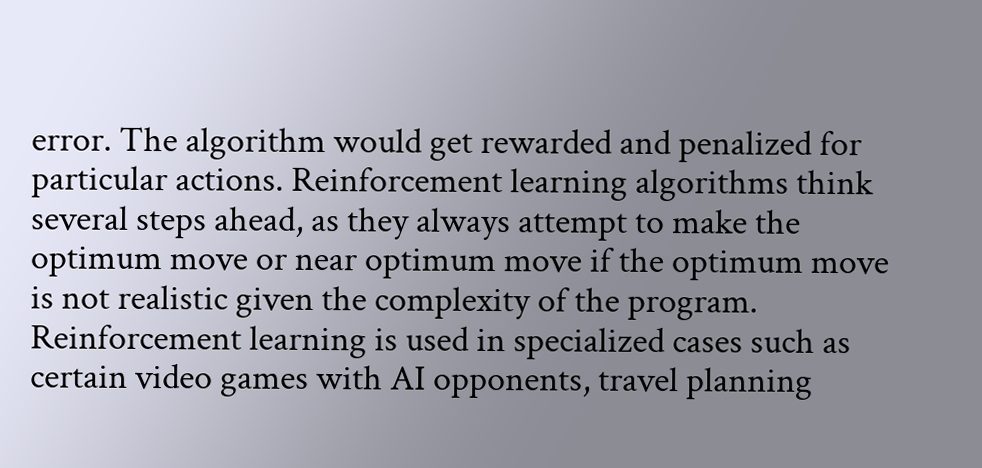error. The algorithm would get rewarded and penalized for particular actions. Reinforcement learning algorithms think several steps ahead, as they always attempt to make the optimum move or near optimum move if the optimum move is not realistic given the complexity of the program. Reinforcement learning is used in specialized cases such as certain video games with AI opponents, travel planning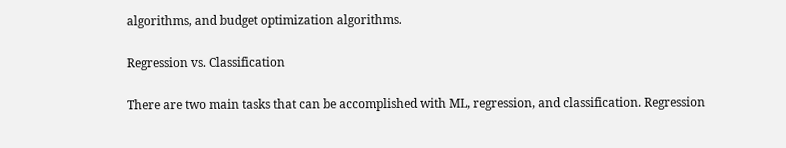algorithms, and budget optimization algorithms.

Regression vs. Classification

There are two main tasks that can be accomplished with ML, regression, and classification. Regression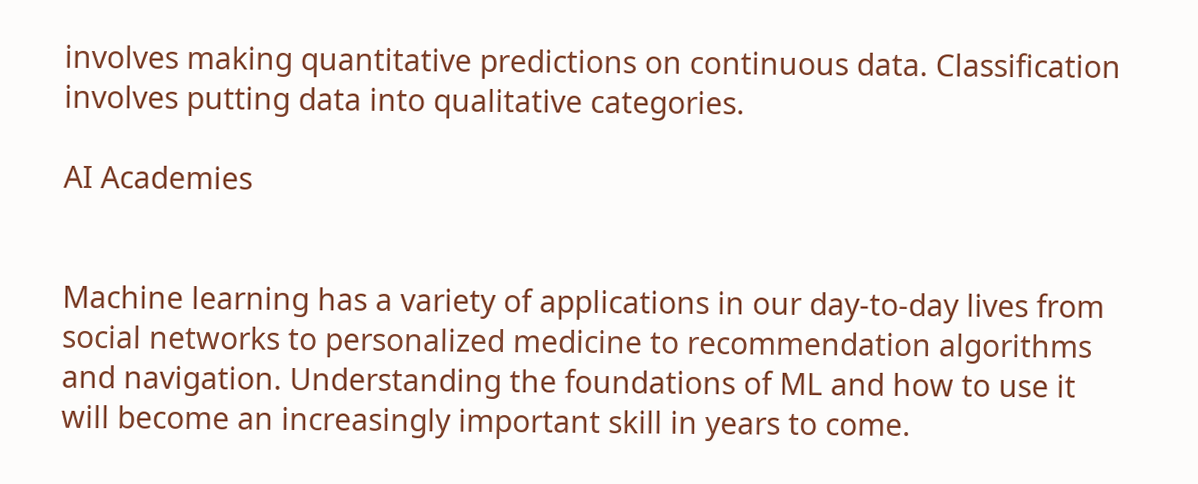involves making quantitative predictions on continuous data. Classification involves putting data into qualitative categories.

AI Academies


Machine learning has a variety of applications in our day-to-day lives from social networks to personalized medicine to recommendation algorithms and navigation. Understanding the foundations of ML and how to use it will become an increasingly important skill in years to come.